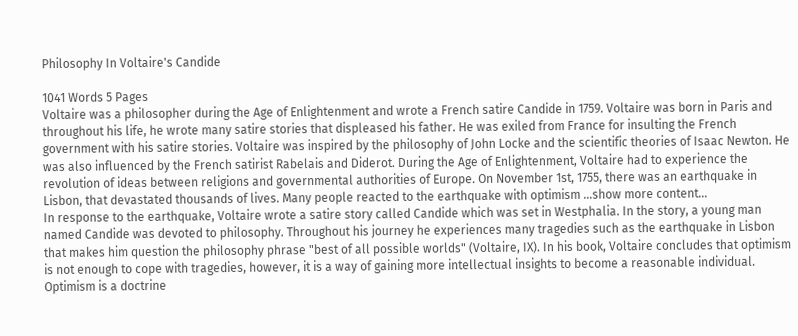Philosophy In Voltaire's Candide

1041 Words 5 Pages
Voltaire was a philosopher during the Age of Enlightenment and wrote a French satire Candide in 1759. Voltaire was born in Paris and throughout his life, he wrote many satire stories that displeased his father. He was exiled from France for insulting the French government with his satire stories. Voltaire was inspired by the philosophy of John Locke and the scientific theories of Isaac Newton. He was also influenced by the French satirist Rabelais and Diderot. During the Age of Enlightenment, Voltaire had to experience the revolution of ideas between religions and governmental authorities of Europe. On November 1st, 1755, there was an earthquake in Lisbon, that devastated thousands of lives. Many people reacted to the earthquake with optimism …show more content…
In response to the earthquake, Voltaire wrote a satire story called Candide which was set in Westphalia. In the story, a young man named Candide was devoted to philosophy. Throughout his journey he experiences many tragedies such as the earthquake in Lisbon that makes him question the philosophy phrase "best of all possible worlds" (Voltaire, IX). In his book, Voltaire concludes that optimism is not enough to cope with tragedies, however, it is a way of gaining more intellectual insights to become a reasonable individual.
Optimism is a doctrine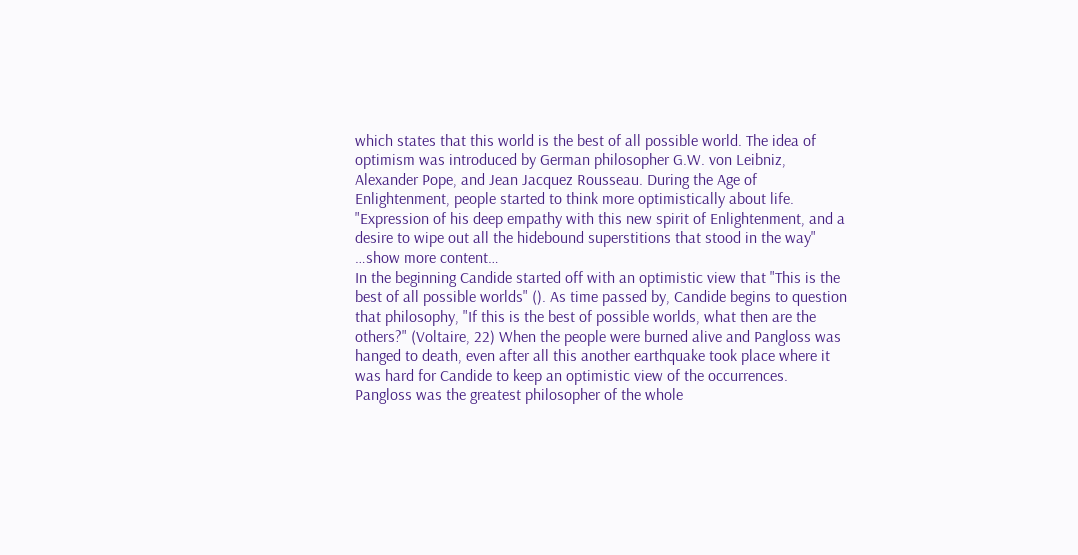which states that this world is the best of all possible world. The idea of optimism was introduced by German philosopher G.W. von Leibniz, Alexander Pope, and Jean Jacquez Rousseau. During the Age of Enlightenment, people started to think more optimistically about life. "Expression of his deep empathy with this new spirit of Enlightenment, and a desire to wipe out all the hidebound superstitions that stood in the way"
…show more content…
In the beginning Candide started off with an optimistic view that "This is the best of all possible worlds" (). As time passed by, Candide begins to question that philosophy, "If this is the best of possible worlds, what then are the others?" (Voltaire, 22) When the people were burned alive and Pangloss was hanged to death, even after all this another earthquake took place where it was hard for Candide to keep an optimistic view of the occurrences. Pangloss was the greatest philosopher of the whole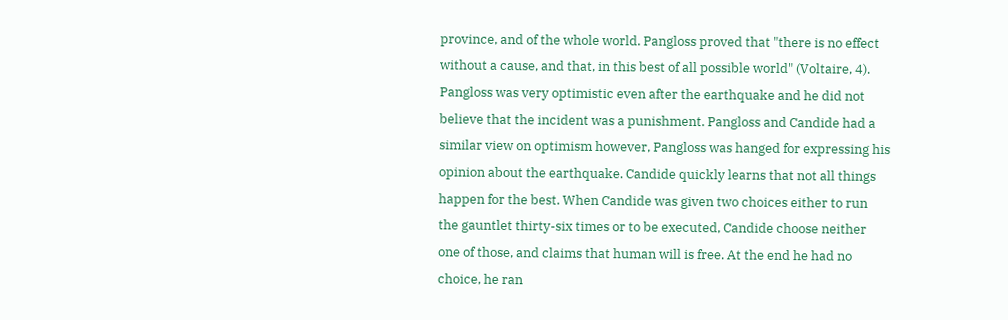province, and of the whole world. Pangloss proved that "there is no effect without a cause, and that, in this best of all possible world" (Voltaire, 4). Pangloss was very optimistic even after the earthquake and he did not believe that the incident was a punishment. Pangloss and Candide had a similar view on optimism however, Pangloss was hanged for expressing his opinion about the earthquake. Candide quickly learns that not all things happen for the best. When Candide was given two choices either to run the gauntlet thirty-six times or to be executed, Candide choose neither one of those, and claims that human will is free. At the end he had no choice, he ran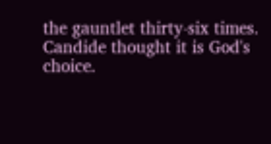the gauntlet thirty-six times. Candide thought it is God's choice.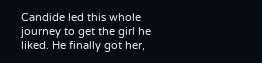Candide led this whole journey to get the girl he liked. He finally got her,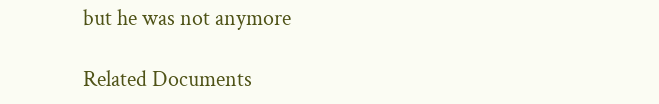but he was not anymore

Related Documents